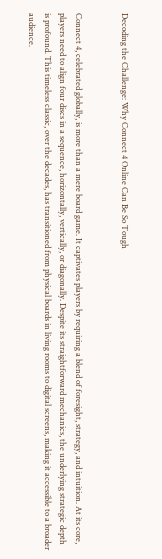Decoding the Challenge: Why Connect 4 Online Can Be So Tough


Connect 4, celebrated globally, is more than a mere board game. It captivates players by requiring a blend of foresight, strategy, and intuition. At its core, players need to align four discs in a sequence, horizontally, vertically, or diagonally. Despite its straightforward mechanics, the underlying strategic depth is profound. This timeless classic, over the decades, has transitioned from physical boards in living rooms to digital screens, making it accessible to a broader audience.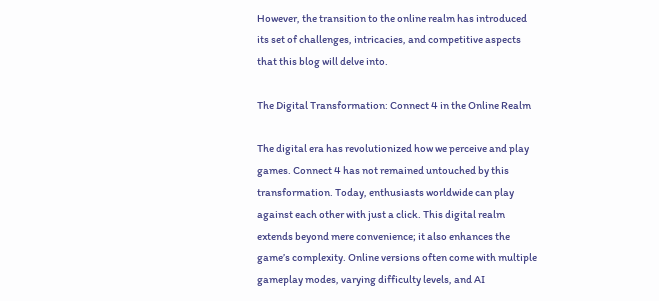However, the transition to the online realm has introduced its set of challenges, intricacies, and competitive aspects that this blog will delve into.

The Digital Transformation: Connect 4 in the Online Realm

The digital era has revolutionized how we perceive and play games. Connect 4 has not remained untouched by this transformation. Today, enthusiasts worldwide can play against each other with just a click. This digital realm extends beyond mere convenience; it also enhances the game’s complexity. Online versions often come with multiple gameplay modes, varying difficulty levels, and AI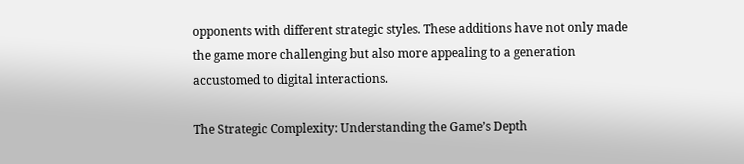opponents with different strategic styles. These additions have not only made the game more challenging but also more appealing to a generation accustomed to digital interactions.

The Strategic Complexity: Understanding the Game’s Depth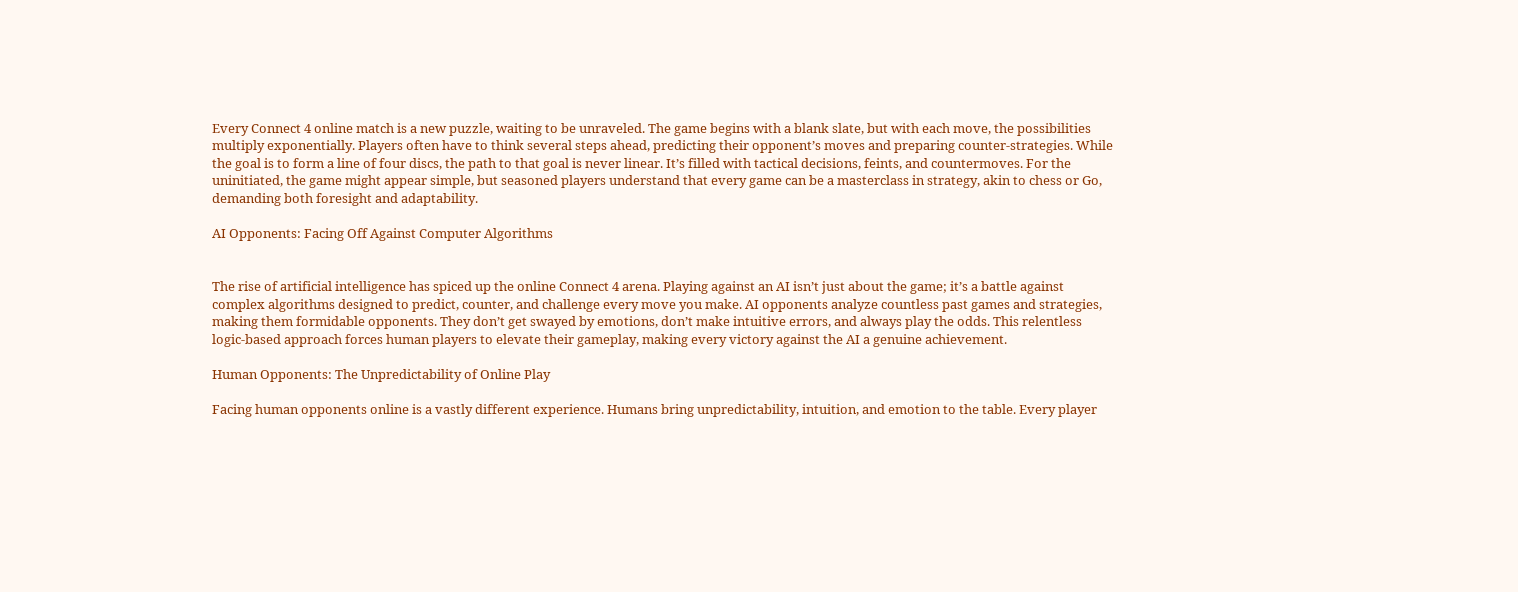Every Connect 4 online match is a new puzzle, waiting to be unraveled. The game begins with a blank slate, but with each move, the possibilities multiply exponentially. Players often have to think several steps ahead, predicting their opponent’s moves and preparing counter-strategies. While the goal is to form a line of four discs, the path to that goal is never linear. It’s filled with tactical decisions, feints, and countermoves. For the uninitiated, the game might appear simple, but seasoned players understand that every game can be a masterclass in strategy, akin to chess or Go, demanding both foresight and adaptability.

AI Opponents: Facing Off Against Computer Algorithms


The rise of artificial intelligence has spiced up the online Connect 4 arena. Playing against an AI isn’t just about the game; it’s a battle against complex algorithms designed to predict, counter, and challenge every move you make. AI opponents analyze countless past games and strategies, making them formidable opponents. They don’t get swayed by emotions, don’t make intuitive errors, and always play the odds. This relentless logic-based approach forces human players to elevate their gameplay, making every victory against the AI a genuine achievement.

Human Opponents: The Unpredictability of Online Play

Facing human opponents online is a vastly different experience. Humans bring unpredictability, intuition, and emotion to the table. Every player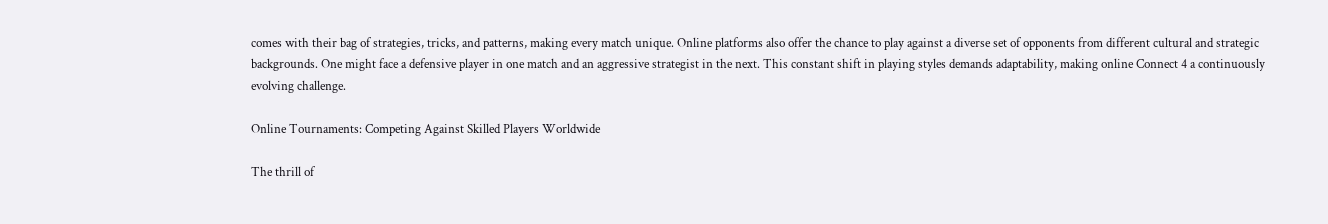comes with their bag of strategies, tricks, and patterns, making every match unique. Online platforms also offer the chance to play against a diverse set of opponents from different cultural and strategic backgrounds. One might face a defensive player in one match and an aggressive strategist in the next. This constant shift in playing styles demands adaptability, making online Connect 4 a continuously evolving challenge.

Online Tournaments: Competing Against Skilled Players Worldwide

The thrill of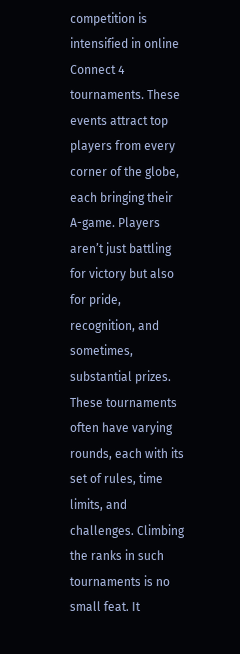competition is intensified in online Connect 4 tournaments. These events attract top players from every corner of the globe, each bringing their A-game. Players aren’t just battling for victory but also for pride, recognition, and sometimes, substantial prizes. These tournaments often have varying rounds, each with its set of rules, time limits, and challenges. Climbing the ranks in such tournaments is no small feat. It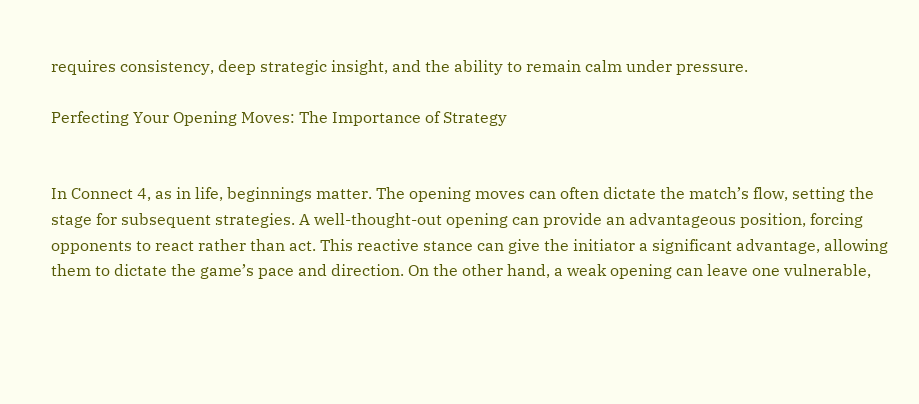requires consistency, deep strategic insight, and the ability to remain calm under pressure.

Perfecting Your Opening Moves: The Importance of Strategy


In Connect 4, as in life, beginnings matter. The opening moves can often dictate the match’s flow, setting the stage for subsequent strategies. A well-thought-out opening can provide an advantageous position, forcing opponents to react rather than act. This reactive stance can give the initiator a significant advantage, allowing them to dictate the game’s pace and direction. On the other hand, a weak opening can leave one vulnerable,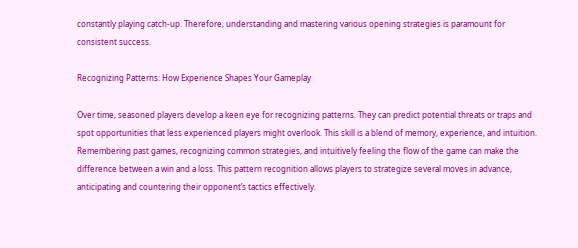constantly playing catch-up. Therefore, understanding and mastering various opening strategies is paramount for consistent success.

Recognizing Patterns: How Experience Shapes Your Gameplay

Over time, seasoned players develop a keen eye for recognizing patterns. They can predict potential threats or traps and spot opportunities that less experienced players might overlook. This skill is a blend of memory, experience, and intuition. Remembering past games, recognizing common strategies, and intuitively feeling the flow of the game can make the difference between a win and a loss. This pattern recognition allows players to strategize several moves in advance, anticipating and countering their opponent’s tactics effectively.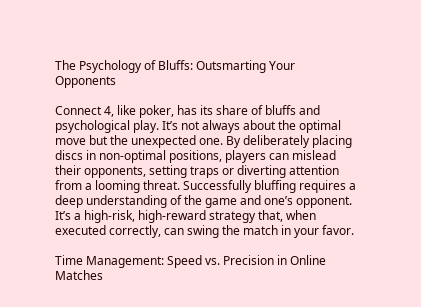The Psychology of Bluffs: Outsmarting Your Opponents

Connect 4, like poker, has its share of bluffs and psychological play. It’s not always about the optimal move but the unexpected one. By deliberately placing discs in non-optimal positions, players can mislead their opponents, setting traps or diverting attention from a looming threat. Successfully bluffing requires a deep understanding of the game and one’s opponent. It’s a high-risk, high-reward strategy that, when executed correctly, can swing the match in your favor.

Time Management: Speed vs. Precision in Online Matches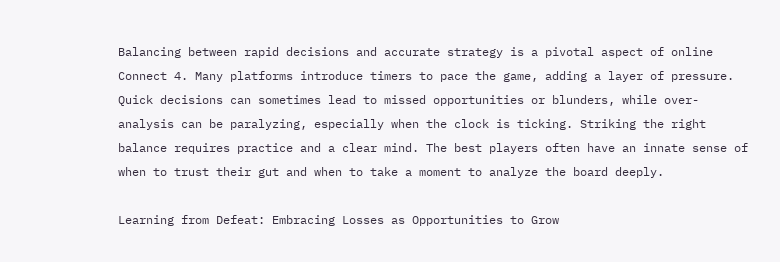Balancing between rapid decisions and accurate strategy is a pivotal aspect of online Connect 4. Many platforms introduce timers to pace the game, adding a layer of pressure. Quick decisions can sometimes lead to missed opportunities or blunders, while over-analysis can be paralyzing, especially when the clock is ticking. Striking the right balance requires practice and a clear mind. The best players often have an innate sense of when to trust their gut and when to take a moment to analyze the board deeply.

Learning from Defeat: Embracing Losses as Opportunities to Grow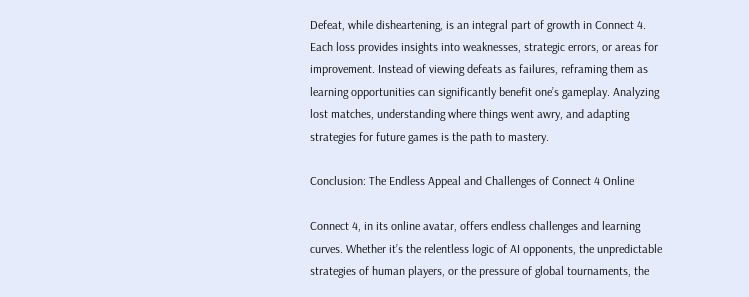Defeat, while disheartening, is an integral part of growth in Connect 4. Each loss provides insights into weaknesses, strategic errors, or areas for improvement. Instead of viewing defeats as failures, reframing them as learning opportunities can significantly benefit one’s gameplay. Analyzing lost matches, understanding where things went awry, and adapting strategies for future games is the path to mastery.

Conclusion: The Endless Appeal and Challenges of Connect 4 Online

Connect 4, in its online avatar, offers endless challenges and learning curves. Whether it’s the relentless logic of AI opponents, the unpredictable strategies of human players, or the pressure of global tournaments, the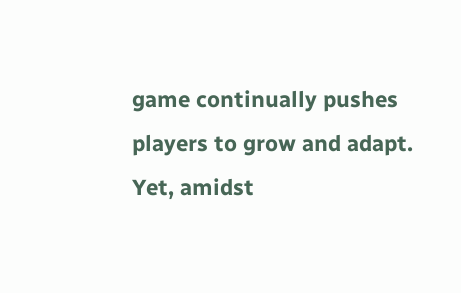game continually pushes players to grow and adapt. Yet, amidst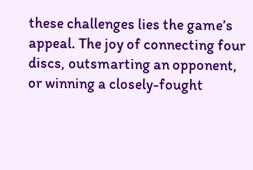these challenges lies the game’s appeal. The joy of connecting four discs, outsmarting an opponent, or winning a closely-fought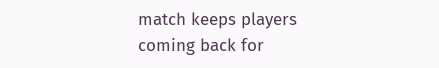match keeps players coming back for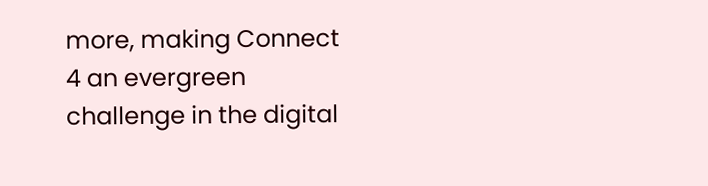more, making Connect 4 an evergreen challenge in the digital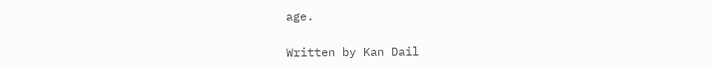age.

Written by Kan Dail